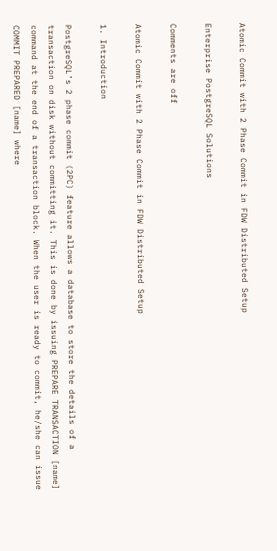Atomic Commit with 2 Phase Commit in FDW Distributed Setup

Enterprise PostgreSQL Solutions

Comments are off

Atomic Commit with 2 Phase Commit in FDW Distributed Setup

1. Introduction

PostgreSQL’s 2 phase commit (2PC) feature allows a database to store the details of a transaction on disk without committing it. This is done by issuing PREPARE TRANSACTION [name] command at the end of a transaction block. When the user is ready to commit, he/she can issue COMMIT PREPARED [name] where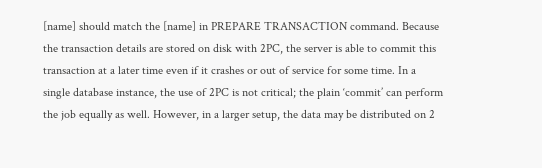[name] should match the [name] in PREPARE TRANSACTION command. Because the transaction details are stored on disk with 2PC, the server is able to commit this transaction at a later time even if it crashes or out of service for some time. In a single database instance, the use of 2PC is not critical; the plain ‘commit’ can perform the job equally as well. However, in a larger setup, the data may be distributed on 2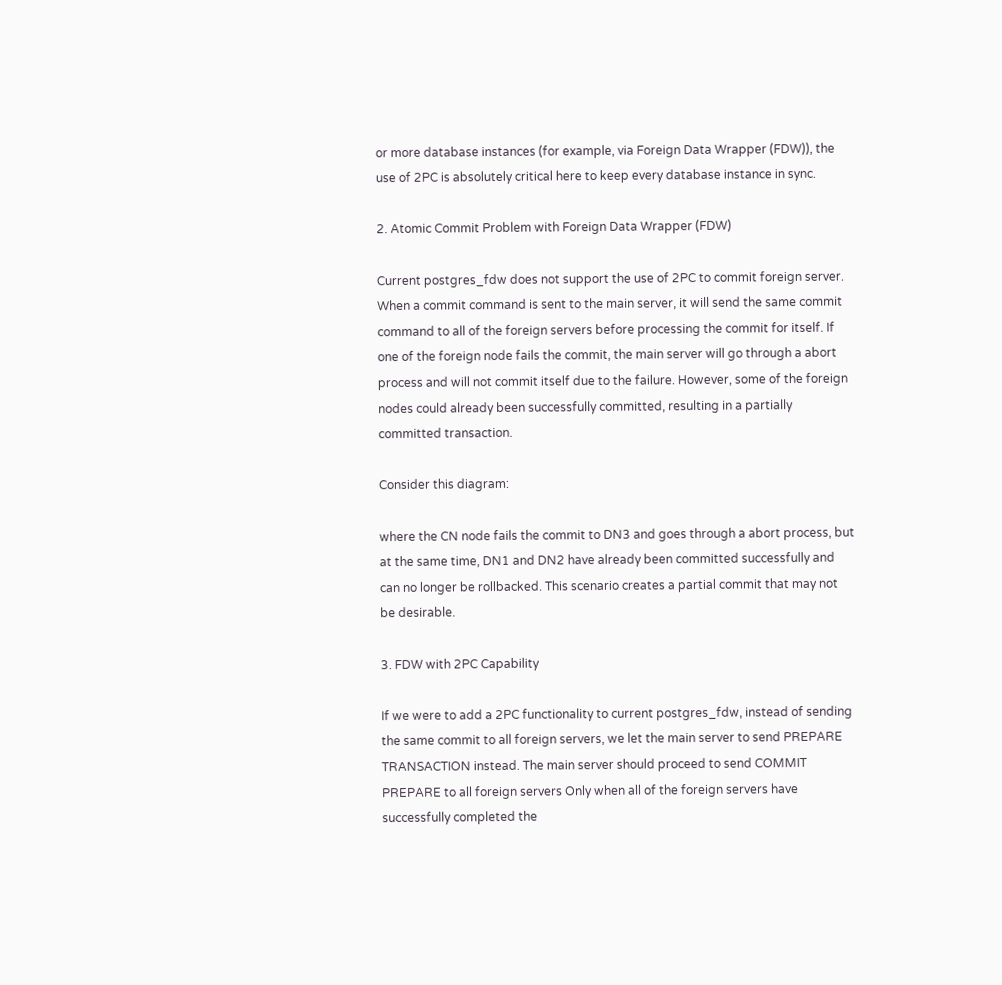or more database instances (for example, via Foreign Data Wrapper (FDW)), the use of 2PC is absolutely critical here to keep every database instance in sync.

2. Atomic Commit Problem with Foreign Data Wrapper (FDW)

Current postgres_fdw does not support the use of 2PC to commit foreign server. When a commit command is sent to the main server, it will send the same commit command to all of the foreign servers before processing the commit for itself. If one of the foreign node fails the commit, the main server will go through a abort process and will not commit itself due to the failure. However, some of the foreign nodes could already been successfully committed, resulting in a partially committed transaction.

Consider this diagram:

where the CN node fails the commit to DN3 and goes through a abort process, but at the same time, DN1 and DN2 have already been committed successfully and can no longer be rollbacked. This scenario creates a partial commit that may not be desirable.

3. FDW with 2PC Capability

If we were to add a 2PC functionality to current postgres_fdw, instead of sending the same commit to all foreign servers, we let the main server to send PREPARE TRANSACTION instead. The main server should proceed to send COMMIT PREPARE to all foreign servers Only when all of the foreign servers have successfully completed the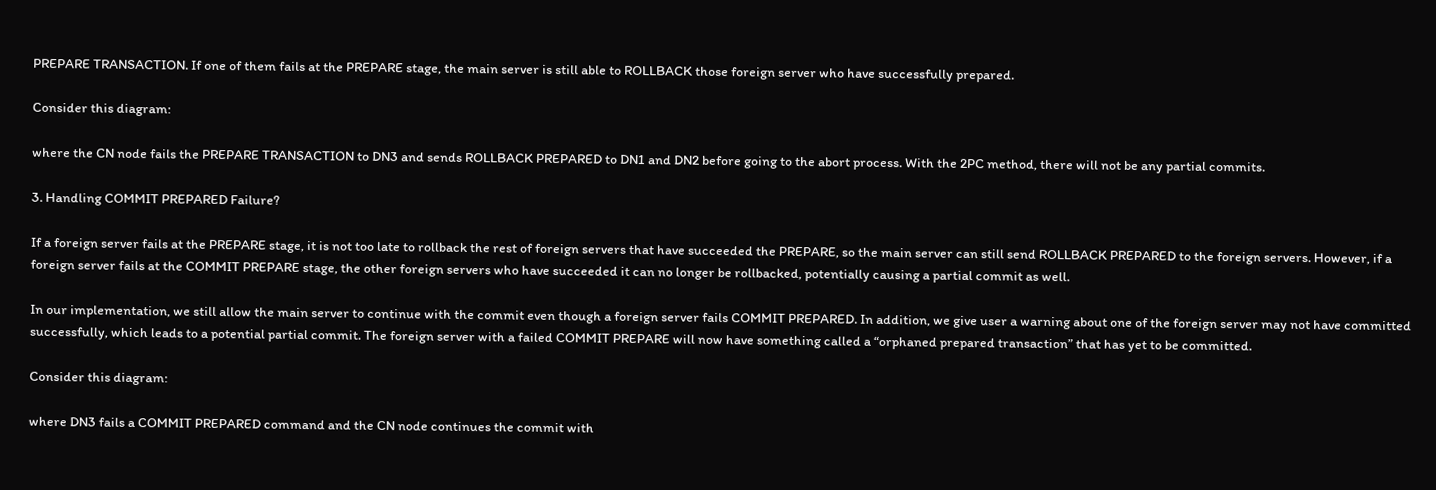PREPARE TRANSACTION. If one of them fails at the PREPARE stage, the main server is still able to ROLLBACK those foreign server who have successfully prepared.

Consider this diagram:

where the CN node fails the PREPARE TRANSACTION to DN3 and sends ROLLBACK PREPARED to DN1 and DN2 before going to the abort process. With the 2PC method, there will not be any partial commits.

3. Handling COMMIT PREPARED Failure?

If a foreign server fails at the PREPARE stage, it is not too late to rollback the rest of foreign servers that have succeeded the PREPARE, so the main server can still send ROLLBACK PREPARED to the foreign servers. However, if a foreign server fails at the COMMIT PREPARE stage, the other foreign servers who have succeeded it can no longer be rollbacked, potentially causing a partial commit as well.

In our implementation, we still allow the main server to continue with the commit even though a foreign server fails COMMIT PREPARED. In addition, we give user a warning about one of the foreign server may not have committed successfully, which leads to a potential partial commit. The foreign server with a failed COMMIT PREPARE will now have something called a “orphaned prepared transaction” that has yet to be committed.

Consider this diagram:

where DN3 fails a COMMIT PREPARED command and the CN node continues the commit with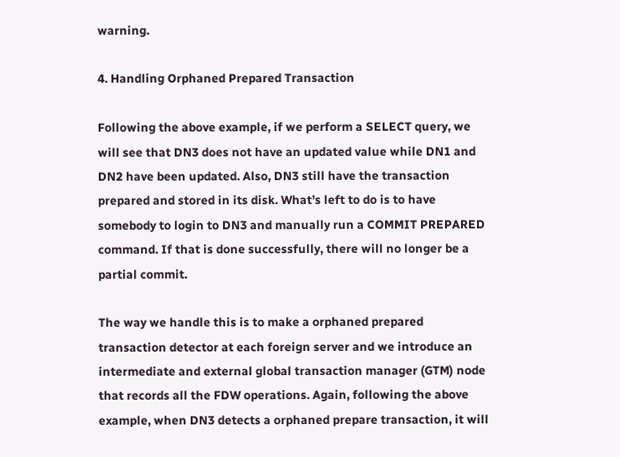warning.

4. Handling Orphaned Prepared Transaction

Following the above example, if we perform a SELECT query, we will see that DN3 does not have an updated value while DN1 and DN2 have been updated. Also, DN3 still have the transaction prepared and stored in its disk. What’s left to do is to have somebody to login to DN3 and manually run a COMMIT PREPARED command. If that is done successfully, there will no longer be a partial commit.

The way we handle this is to make a orphaned prepared transaction detector at each foreign server and we introduce an intermediate and external global transaction manager (GTM) node that records all the FDW operations. Again, following the above example, when DN3 detects a orphaned prepare transaction, it will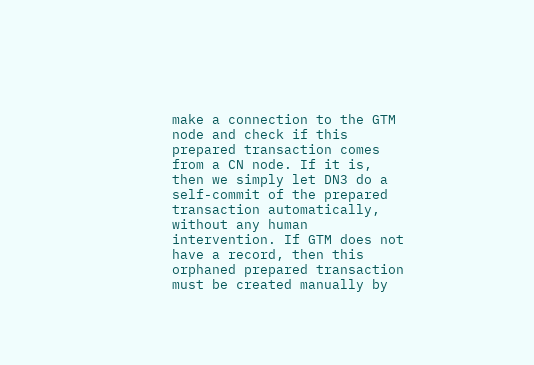make a connection to the GTM node and check if this prepared transaction comes from a CN node. If it is, then we simply let DN3 do a self-commit of the prepared transaction automatically, without any human intervention. If GTM does not have a record, then this orphaned prepared transaction must be created manually by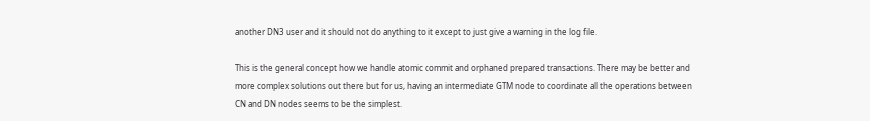another DN3 user and it should not do anything to it except to just give a warning in the log file.

This is the general concept how we handle atomic commit and orphaned prepared transactions. There may be better and more complex solutions out there but for us, having an intermediate GTM node to coordinate all the operations between CN and DN nodes seems to be the simplest.